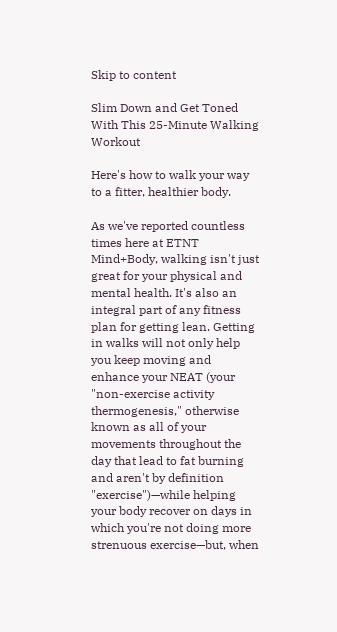Skip to content

Slim Down and Get Toned With This 25-Minute Walking Workout

Here's how to walk your way to a fitter, healthier body.

As we've reported countless times here at ETNT Mind+Body, walking isn't just great for your physical and mental health. It's also an integral part of any fitness plan for getting lean. Getting in walks will not only help you keep moving and enhance your NEAT (your "non-exercise activity thermogenesis," otherwise known as all of your movements throughout the day that lead to fat burning and aren't by definition "exercise")—while helping your body recover on days in which you're not doing more strenuous exercise—but, when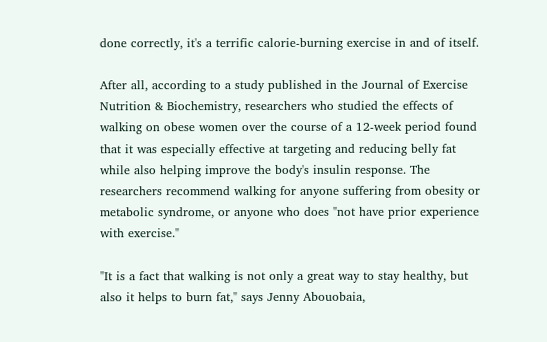done correctly, it's a terrific calorie-burning exercise in and of itself.

After all, according to a study published in the Journal of Exercise Nutrition & Biochemistry, researchers who studied the effects of walking on obese women over the course of a 12-week period found that it was especially effective at targeting and reducing belly fat while also helping improve the body's insulin response. The researchers recommend walking for anyone suffering from obesity or metabolic syndrome, or anyone who does "not have prior experience with exercise."

"It is a fact that walking is not only a great way to stay healthy, but also it helps to burn fat," says Jenny Abouobaia,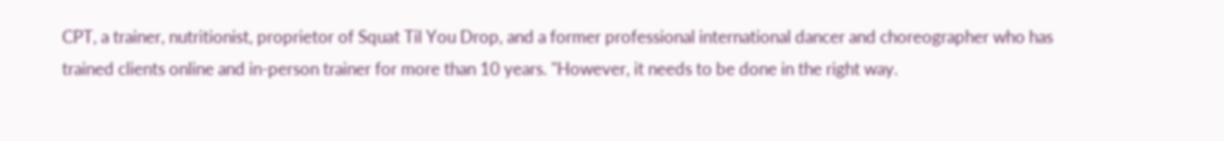CPT, a trainer, nutritionist, proprietor of Squat Til You Drop, and a former professional international dancer and choreographer who has trained clients online and in-person trainer for more than 10 years. "However, it needs to be done in the right way.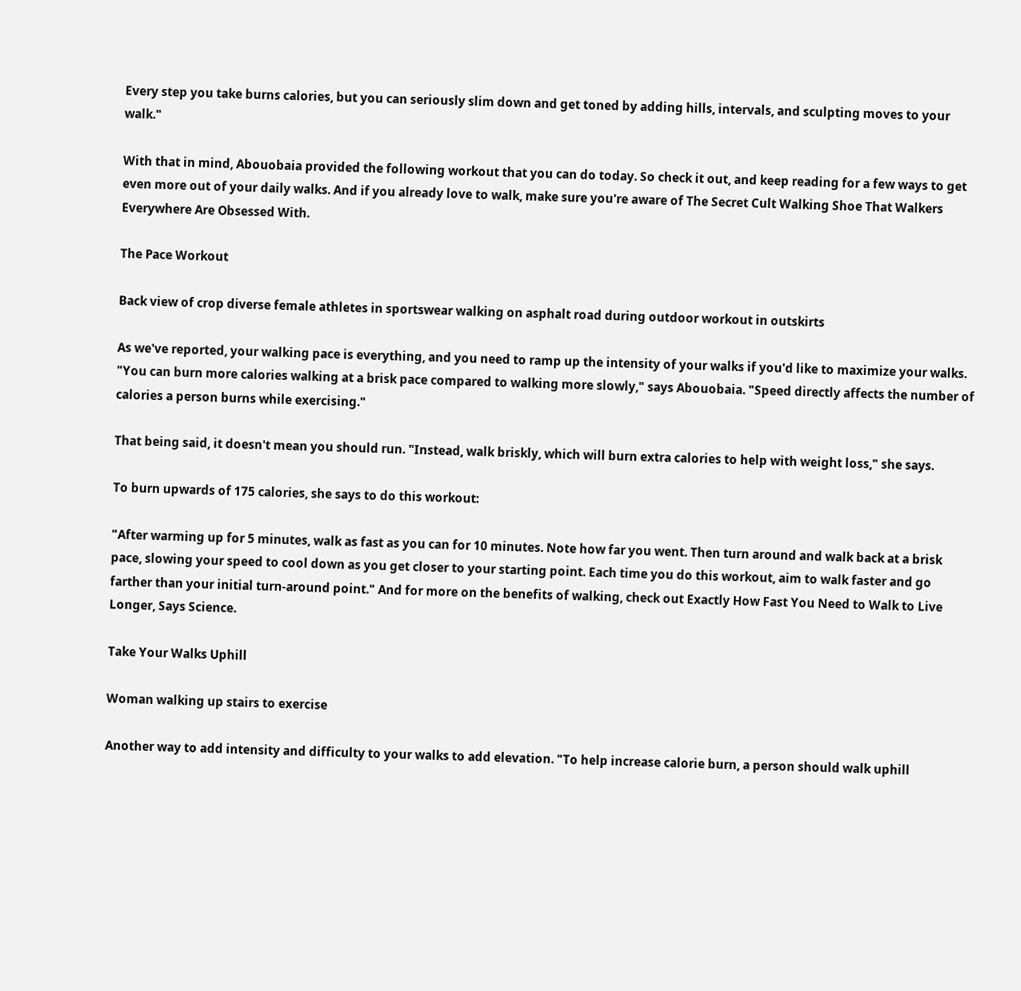Every step you take burns calories, but you can seriously slim down and get toned by adding hills, intervals, and sculpting moves to your walk."

With that in mind, Abouobaia provided the following workout that you can do today. So check it out, and keep reading for a few ways to get even more out of your daily walks. And if you already love to walk, make sure you're aware of The Secret Cult Walking Shoe That Walkers Everywhere Are Obsessed With.

The Pace Workout

Back view of crop diverse female athletes in sportswear walking on asphalt road during outdoor workout in outskirts

As we've reported, your walking pace is everything, and you need to ramp up the intensity of your walks if you'd like to maximize your walks. "You can burn more calories walking at a brisk pace compared to walking more slowly," says Abouobaia. "Speed directly affects the number of calories a person burns while exercising."

That being said, it doesn't mean you should run. "Instead, walk briskly, which will burn extra calories to help with weight loss," she says.

To burn upwards of 175 calories, she says to do this workout:

"After warming up for 5 minutes, walk as fast as you can for 10 minutes. Note how far you went. Then turn around and walk back at a brisk pace, slowing your speed to cool down as you get closer to your starting point. Each time you do this workout, aim to walk faster and go farther than your initial turn-around point." And for more on the benefits of walking, check out Exactly How Fast You Need to Walk to Live Longer, Says Science.

Take Your Walks Uphill

Woman walking up stairs to exercise

Another way to add intensity and difficulty to your walks to add elevation. "To help increase calorie burn, a person should walk uphill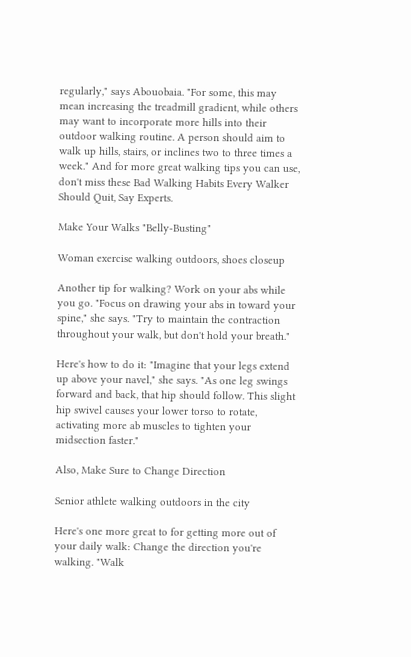regularly," says Abouobaia. "For some, this may mean increasing the treadmill gradient, while others may want to incorporate more hills into their outdoor walking routine. A person should aim to walk up hills, stairs, or inclines two to three times a week." And for more great walking tips you can use, don't miss these Bad Walking Habits Every Walker Should Quit, Say Experts.

Make Your Walks "Belly-Busting"

Woman exercise walking outdoors, shoes closeup

Another tip for walking? Work on your abs while you go. "Focus on drawing your abs in toward your spine," she says. "Try to maintain the contraction throughout your walk, but don't hold your breath."

Here's how to do it: "Imagine that your legs extend up above your navel," she says. "As one leg swings forward and back, that hip should follow. This slight hip swivel causes your lower torso to rotate, activating more ab muscles to tighten your midsection faster."

Also, Make Sure to Change Direction

Senior athlete walking outdoors in the city

Here's one more great to for getting more out of your daily walk: Change the direction you're walking. "Walk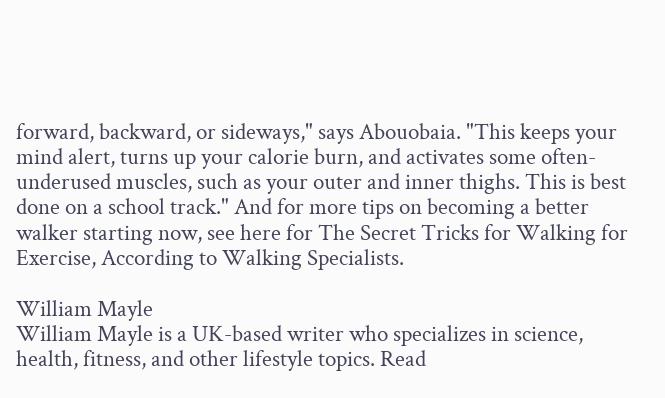forward, backward, or sideways," says Abouobaia. "This keeps your mind alert, turns up your calorie burn, and activates some often-underused muscles, such as your outer and inner thighs. This is best done on a school track." And for more tips on becoming a better walker starting now, see here for The Secret Tricks for Walking for Exercise, According to Walking Specialists.

William Mayle
William Mayle is a UK-based writer who specializes in science, health, fitness, and other lifestyle topics. Read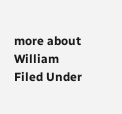more about William
Filed Under